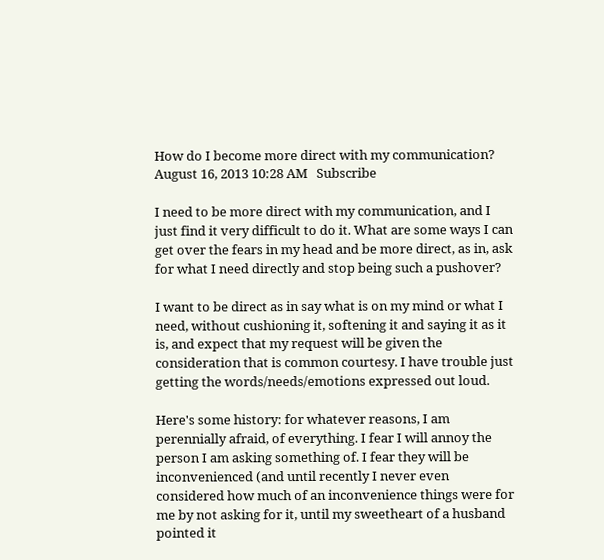How do I become more direct with my communication?
August 16, 2013 10:28 AM   Subscribe

I need to be more direct with my communication, and I just find it very difficult to do it. What are some ways I can get over the fears in my head and be more direct, as in, ask for what I need directly and stop being such a pushover?

I want to be direct as in say what is on my mind or what I need, without cushioning it, softening it and saying it as it is, and expect that my request will be given the consideration that is common courtesy. I have trouble just getting the words/needs/emotions expressed out loud.

Here's some history: for whatever reasons, I am perennially afraid, of everything. I fear I will annoy the person I am asking something of. I fear they will be inconvenienced (and until recently I never even considered how much of an inconvenience things were for me by not asking for it, until my sweetheart of a husband pointed it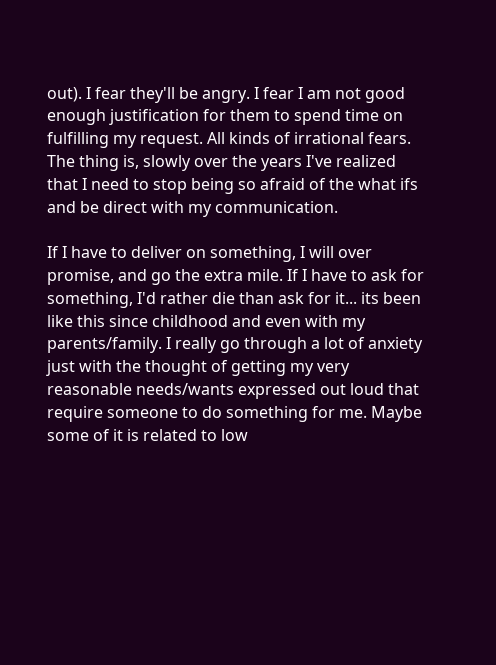out). I fear they'll be angry. I fear I am not good enough justification for them to spend time on fulfilling my request. All kinds of irrational fears. The thing is, slowly over the years I've realized that I need to stop being so afraid of the what ifs and be direct with my communication.

If I have to deliver on something, I will over promise, and go the extra mile. If I have to ask for something, I'd rather die than ask for it... its been like this since childhood and even with my parents/family. I really go through a lot of anxiety just with the thought of getting my very reasonable needs/wants expressed out loud that require someone to do something for me. Maybe some of it is related to low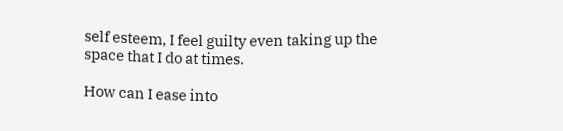self esteem, I feel guilty even taking up the space that I do at times.

How can I ease into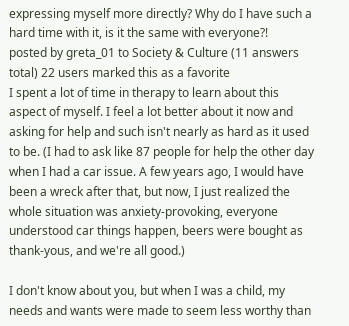expressing myself more directly? Why do I have such a hard time with it, is it the same with everyone?!
posted by greta_01 to Society & Culture (11 answers total) 22 users marked this as a favorite
I spent a lot of time in therapy to learn about this aspect of myself. I feel a lot better about it now and asking for help and such isn't nearly as hard as it used to be. (I had to ask like 87 people for help the other day when I had a car issue. A few years ago, I would have been a wreck after that, but now, I just realized the whole situation was anxiety-provoking, everyone understood car things happen, beers were bought as thank-yous, and we're all good.)

I don't know about you, but when I was a child, my needs and wants were made to seem less worthy than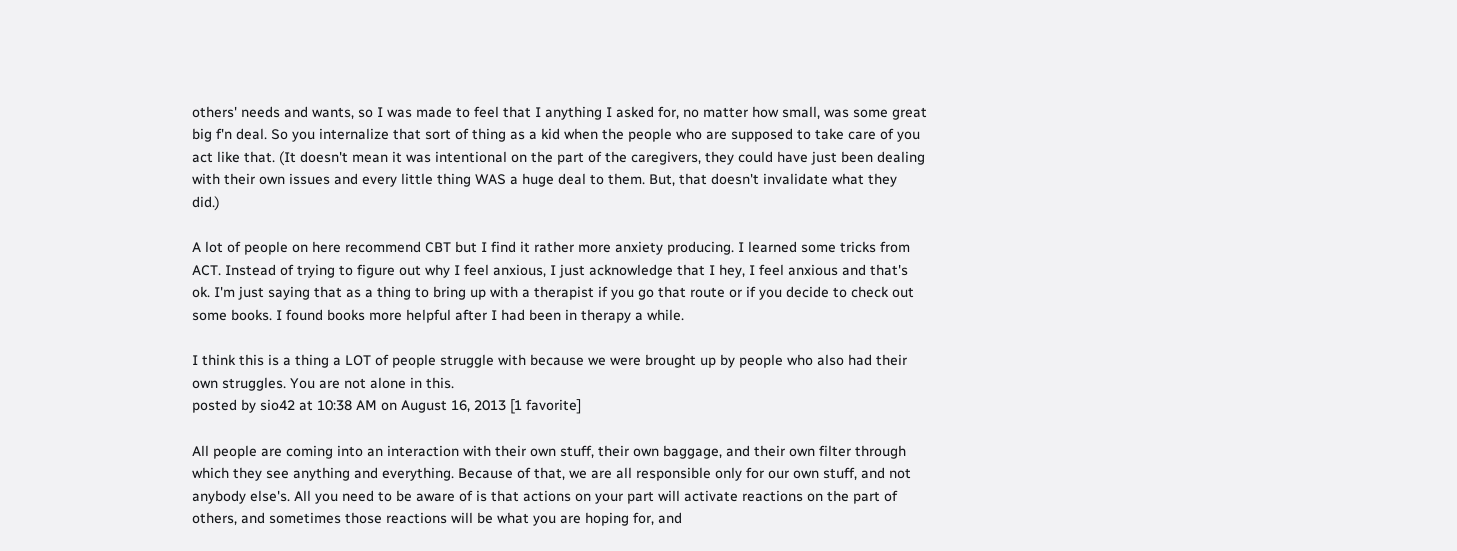others' needs and wants, so I was made to feel that I anything I asked for, no matter how small, was some great big f'n deal. So you internalize that sort of thing as a kid when the people who are supposed to take care of you act like that. (It doesn't mean it was intentional on the part of the caregivers, they could have just been dealing with their own issues and every little thing WAS a huge deal to them. But, that doesn't invalidate what they did.)

A lot of people on here recommend CBT but I find it rather more anxiety producing. I learned some tricks from ACT. Instead of trying to figure out why I feel anxious, I just acknowledge that I hey, I feel anxious and that's ok. I'm just saying that as a thing to bring up with a therapist if you go that route or if you decide to check out some books. I found books more helpful after I had been in therapy a while.

I think this is a thing a LOT of people struggle with because we were brought up by people who also had their own struggles. You are not alone in this.
posted by sio42 at 10:38 AM on August 16, 2013 [1 favorite]

All people are coming into an interaction with their own stuff, their own baggage, and their own filter through which they see anything and everything. Because of that, we are all responsible only for our own stuff, and not anybody else's. All you need to be aware of is that actions on your part will activate reactions on the part of others, and sometimes those reactions will be what you are hoping for, and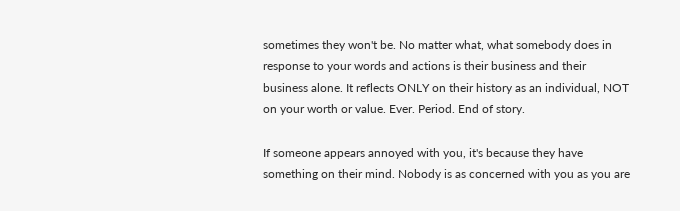sometimes they won't be. No matter what, what somebody does in response to your words and actions is their business and their business alone. It reflects ONLY on their history as an individual, NOT on your worth or value. Ever. Period. End of story.

If someone appears annoyed with you, it's because they have something on their mind. Nobody is as concerned with you as you are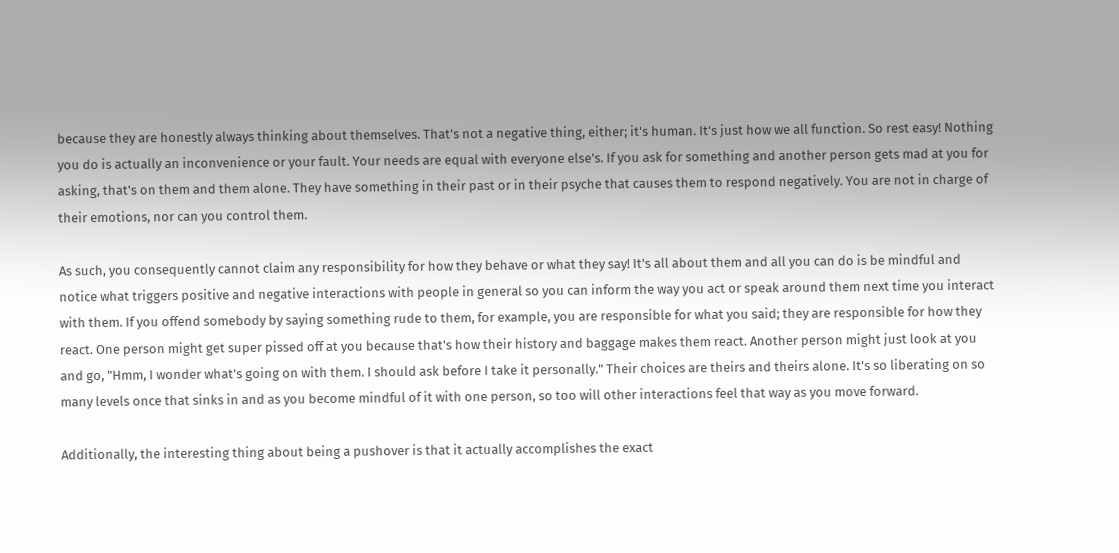because they are honestly always thinking about themselves. That's not a negative thing, either; it's human. It's just how we all function. So rest easy! Nothing you do is actually an inconvenience or your fault. Your needs are equal with everyone else's. If you ask for something and another person gets mad at you for asking, that's on them and them alone. They have something in their past or in their psyche that causes them to respond negatively. You are not in charge of their emotions, nor can you control them.

As such, you consequently cannot claim any responsibility for how they behave or what they say! It's all about them and all you can do is be mindful and notice what triggers positive and negative interactions with people in general so you can inform the way you act or speak around them next time you interact with them. If you offend somebody by saying something rude to them, for example, you are responsible for what you said; they are responsible for how they react. One person might get super pissed off at you because that's how their history and baggage makes them react. Another person might just look at you and go, "Hmm, I wonder what's going on with them. I should ask before I take it personally." Their choices are theirs and theirs alone. It's so liberating on so many levels once that sinks in and as you become mindful of it with one person, so too will other interactions feel that way as you move forward.

Additionally, the interesting thing about being a pushover is that it actually accomplishes the exact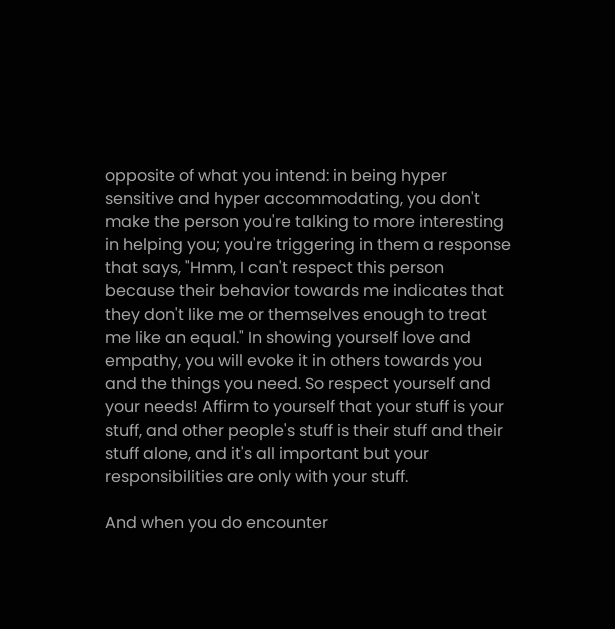opposite of what you intend: in being hyper sensitive and hyper accommodating, you don't make the person you're talking to more interesting in helping you; you're triggering in them a response that says, "Hmm, I can't respect this person because their behavior towards me indicates that they don't like me or themselves enough to treat me like an equal." In showing yourself love and empathy, you will evoke it in others towards you and the things you need. So respect yourself and your needs! Affirm to yourself that your stuff is your stuff, and other people's stuff is their stuff and their stuff alone, and it's all important but your responsibilities are only with your stuff.

And when you do encounter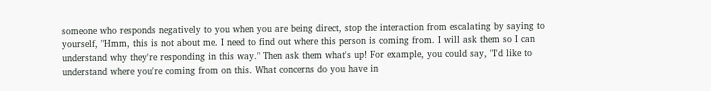someone who responds negatively to you when you are being direct, stop the interaction from escalating by saying to yourself, "Hmm, this is not about me. I need to find out where this person is coming from. I will ask them so I can understand why they're responding in this way." Then ask them what's up! For example, you could say, "I'd like to understand where you're coming from on this. What concerns do you have in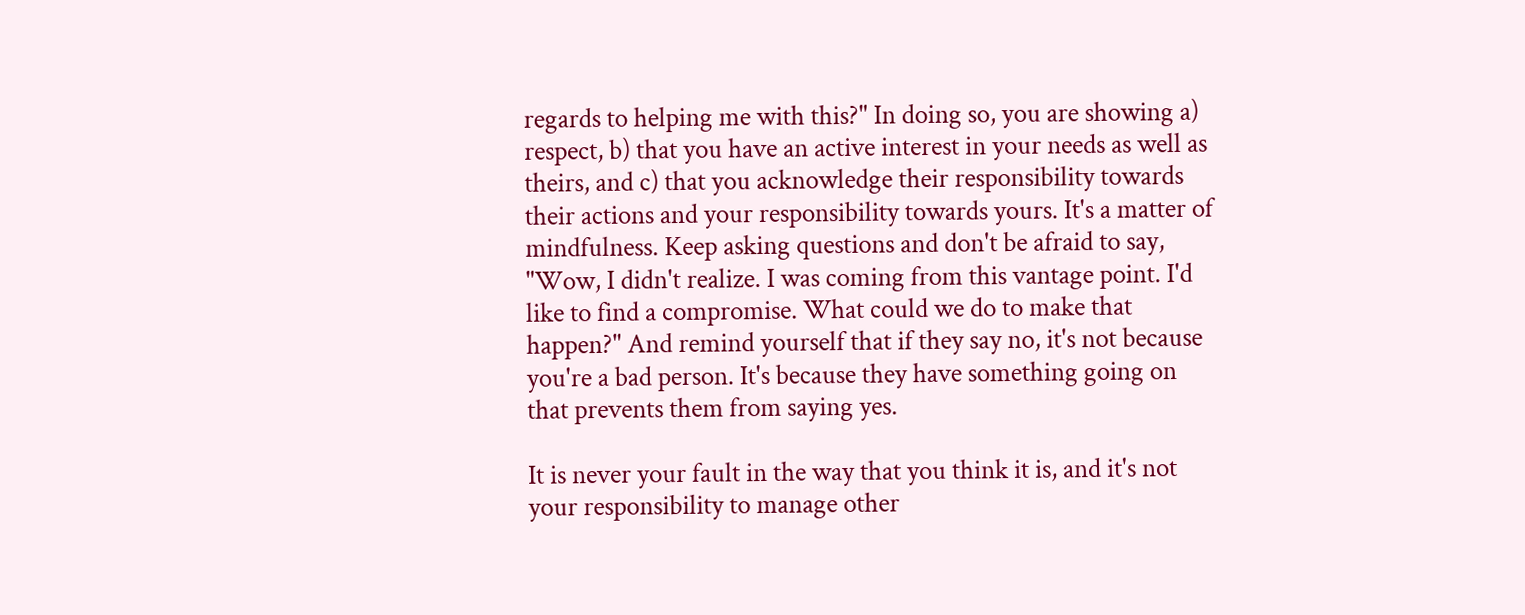regards to helping me with this?" In doing so, you are showing a) respect, b) that you have an active interest in your needs as well as theirs, and c) that you acknowledge their responsibility towards their actions and your responsibility towards yours. It's a matter of mindfulness. Keep asking questions and don't be afraid to say, "Wow, I didn't realize. I was coming from this vantage point. I'd like to find a compromise. What could we do to make that happen?" And remind yourself that if they say no, it's not because you're a bad person. It's because they have something going on that prevents them from saying yes.

It is never your fault in the way that you think it is, and it's not your responsibility to manage other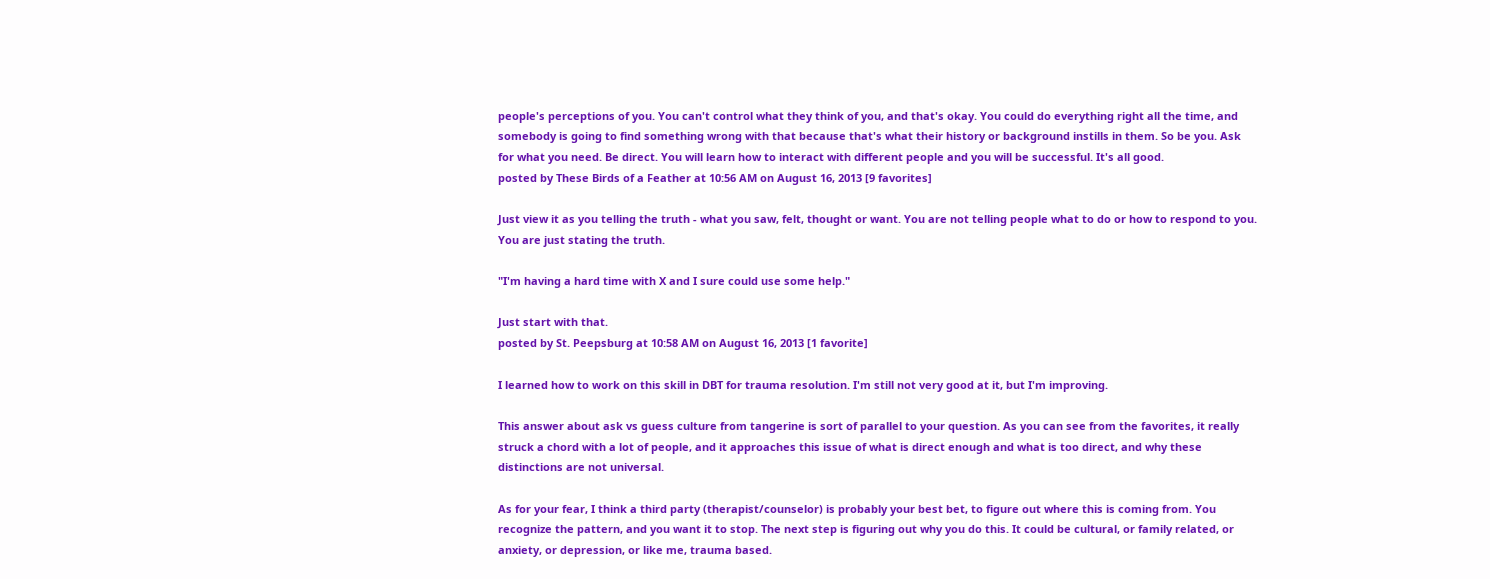people's perceptions of you. You can't control what they think of you, and that's okay. You could do everything right all the time, and somebody is going to find something wrong with that because that's what their history or background instills in them. So be you. Ask for what you need. Be direct. You will learn how to interact with different people and you will be successful. It's all good.
posted by These Birds of a Feather at 10:56 AM on August 16, 2013 [9 favorites]

Just view it as you telling the truth - what you saw, felt, thought or want. You are not telling people what to do or how to respond to you. You are just stating the truth.

"I'm having a hard time with X and I sure could use some help."

Just start with that.
posted by St. Peepsburg at 10:58 AM on August 16, 2013 [1 favorite]

I learned how to work on this skill in DBT for trauma resolution. I'm still not very good at it, but I'm improving.

This answer about ask vs guess culture from tangerine is sort of parallel to your question. As you can see from the favorites, it really struck a chord with a lot of people, and it approaches this issue of what is direct enough and what is too direct, and why these distinctions are not universal.

As for your fear, I think a third party (therapist/counselor) is probably your best bet, to figure out where this is coming from. You recognize the pattern, and you want it to stop. The next step is figuring out why you do this. It could be cultural, or family related, or anxiety, or depression, or like me, trauma based.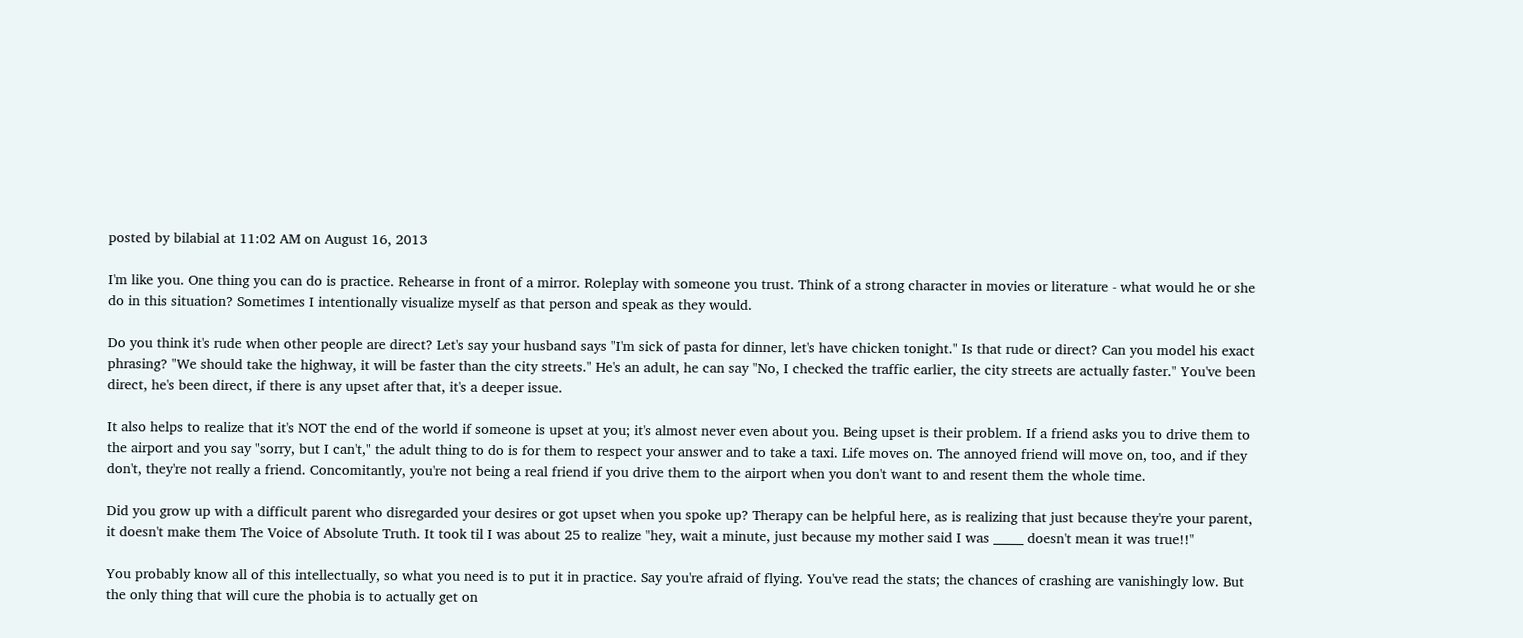posted by bilabial at 11:02 AM on August 16, 2013

I'm like you. One thing you can do is practice. Rehearse in front of a mirror. Roleplay with someone you trust. Think of a strong character in movies or literature - what would he or she do in this situation? Sometimes I intentionally visualize myself as that person and speak as they would.

Do you think it's rude when other people are direct? Let's say your husband says "I'm sick of pasta for dinner, let's have chicken tonight." Is that rude or direct? Can you model his exact phrasing? "We should take the highway, it will be faster than the city streets." He's an adult, he can say "No, I checked the traffic earlier, the city streets are actually faster." You've been direct, he's been direct, if there is any upset after that, it's a deeper issue.

It also helps to realize that it's NOT the end of the world if someone is upset at you; it's almost never even about you. Being upset is their problem. If a friend asks you to drive them to the airport and you say "sorry, but I can't," the adult thing to do is for them to respect your answer and to take a taxi. Life moves on. The annoyed friend will move on, too, and if they don't, they're not really a friend. Concomitantly, you're not being a real friend if you drive them to the airport when you don't want to and resent them the whole time.

Did you grow up with a difficult parent who disregarded your desires or got upset when you spoke up? Therapy can be helpful here, as is realizing that just because they're your parent, it doesn't make them The Voice of Absolute Truth. It took til I was about 25 to realize "hey, wait a minute, just because my mother said I was _____ doesn't mean it was true!!"

You probably know all of this intellectually, so what you need is to put it in practice. Say you're afraid of flying. You've read the stats; the chances of crashing are vanishingly low. But the only thing that will cure the phobia is to actually get on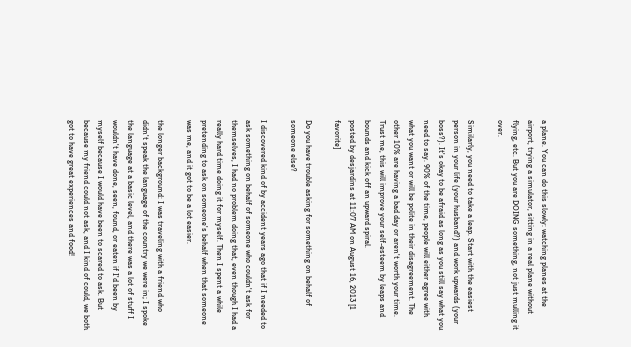a plane. You can do this slowly: watching planes at the airport, trying a simulator, sitting in a real plane without flying, etc. But you are DOING something, not just mulling it over.

Similarly, you need to take a leap. Start with the easiest person in your life (your husband?) and work upwards (your boss?). It's okay to be afraid as long as you still say what you need to say. 90% of the time, people will either agree with what you want or will be polite in their disagreement. The other 10% are having a bad day or aren't worth your time. Trust me, this will improve your self-esteem by leaps and bounds and kick off an upward spiral.
posted by desjardins at 11:07 AM on August 16, 2013 [1 favorite]

Do you have trouble asking for something on behalf of someone else?

I discovered kind of by accident years ago that if I needed to ask something on behalf of someone who couldn't ask for themselves, I had no problem doing that, even though I had a really hard time doing it for myself. Then I spent a while pretending to ask on someone's behalf when that someone was me, and it got to be a lot easier.

the longer background: I was traveling with a friend who didn't speak the language of the country we were in; I spoke the language at a basic level, and there was a lot of stuff I wouldn't have done, seen, found, or eaten if I'd been by myself because I would have been to scared to ask. But because my friend could not ask, and I kind of could, we both got to have great experiences and food!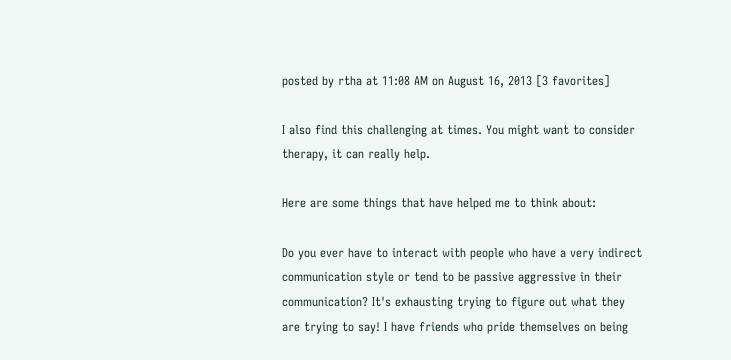posted by rtha at 11:08 AM on August 16, 2013 [3 favorites]

I also find this challenging at times. You might want to consider therapy, it can really help.

Here are some things that have helped me to think about:

Do you ever have to interact with people who have a very indirect communication style or tend to be passive aggressive in their communication? It's exhausting trying to figure out what they are trying to say! I have friends who pride themselves on being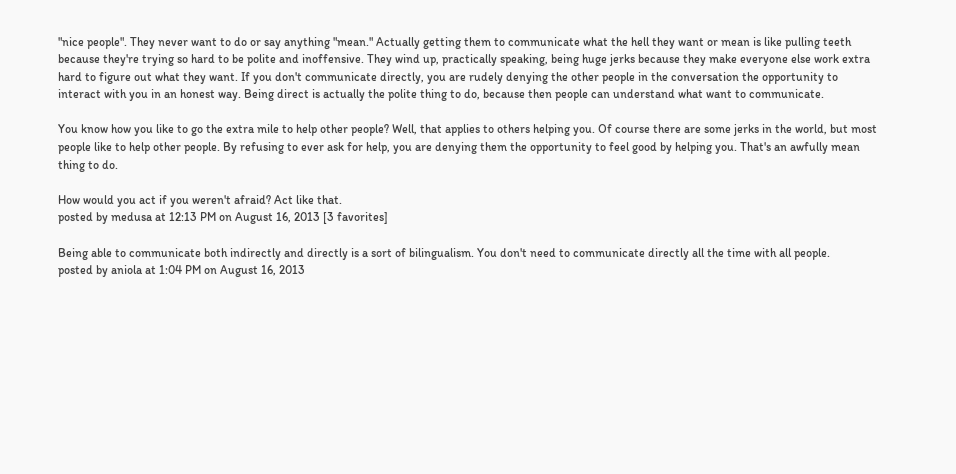"nice people". They never want to do or say anything "mean." Actually getting them to communicate what the hell they want or mean is like pulling teeth because they're trying so hard to be polite and inoffensive. They wind up, practically speaking, being huge jerks because they make everyone else work extra hard to figure out what they want. If you don't communicate directly, you are rudely denying the other people in the conversation the opportunity to interact with you in an honest way. Being direct is actually the polite thing to do, because then people can understand what want to communicate.

You know how you like to go the extra mile to help other people? Well, that applies to others helping you. Of course there are some jerks in the world, but most people like to help other people. By refusing to ever ask for help, you are denying them the opportunity to feel good by helping you. That's an awfully mean thing to do.

How would you act if you weren't afraid? Act like that.
posted by medusa at 12:13 PM on August 16, 2013 [3 favorites]

Being able to communicate both indirectly and directly is a sort of bilingualism. You don't need to communicate directly all the time with all people.
posted by aniola at 1:04 PM on August 16, 2013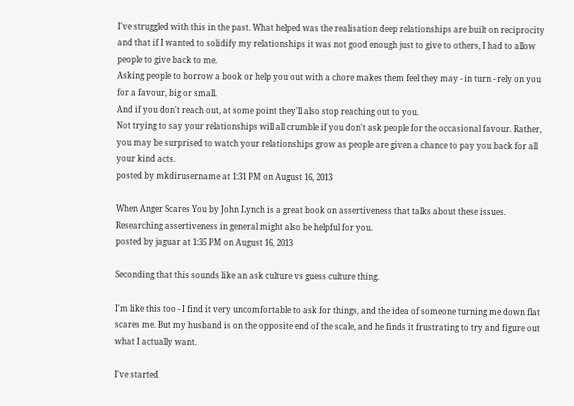I've struggled with this in the past. What helped was the realisation deep relationships are built on reciprocity and that if I wanted to solidify my relationships it was not good enough just to give to others, I had to allow people to give back to me.
Asking people to borrow a book or help you out with a chore makes them feel they may - in turn - rely on you for a favour, big or small.
And if you don't reach out, at some point they'll also stop reaching out to you.
Not trying to say your relationships will all crumble if you don't ask people for the occasional favour. Rather, you may be surprised to watch your relationships grow as people are given a chance to pay you back for all your kind acts.
posted by mkdirusername at 1:31 PM on August 16, 2013

When Anger Scares You by John Lynch is a great book on assertiveness that talks about these issues. Researching assertiveness in general might also be helpful for you.
posted by jaguar at 1:35 PM on August 16, 2013

Seconding that this sounds like an ask culture vs guess culture thing.

I'm like this too - I find it very uncomfortable to ask for things, and the idea of someone turning me down flat scares me. But my husband is on the opposite end of the scale, and he finds it frustrating to try and figure out what I actually want.

I've started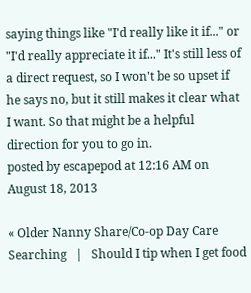saying things like "I'd really like it if..." or "I'd really appreciate it if..." It's still less of a direct request, so I won't be so upset if he says no, but it still makes it clear what I want. So that might be a helpful direction for you to go in.
posted by escapepod at 12:16 AM on August 18, 2013

« Older Nanny Share/Co-op Day Care Searching   |   Should I tip when I get food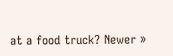at a food truck? Newer »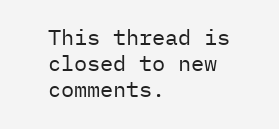This thread is closed to new comments.